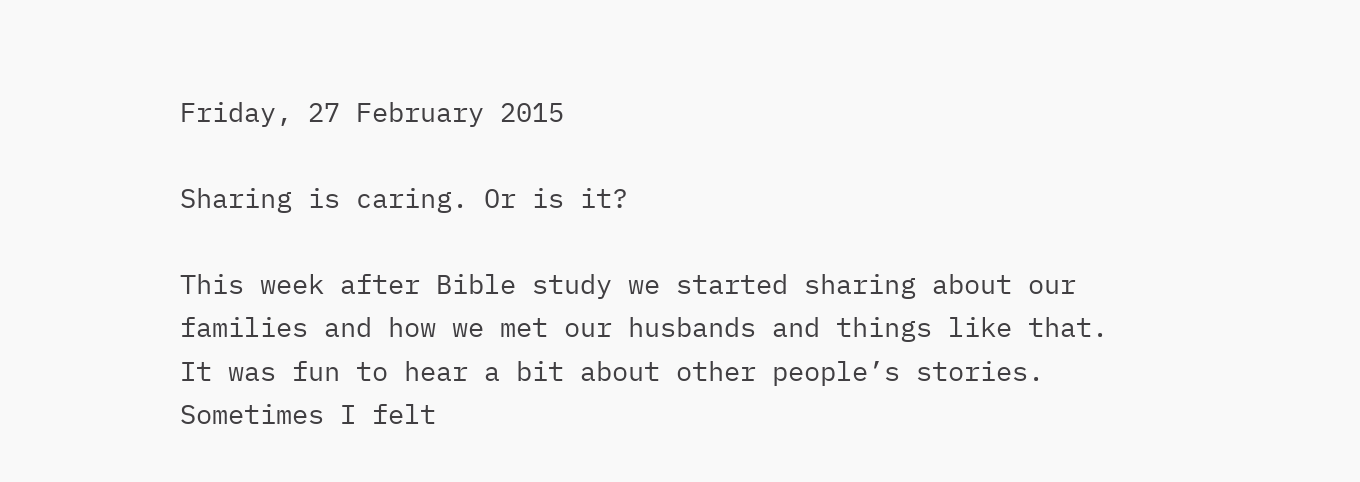Friday, 27 February 2015

Sharing is caring. Or is it?

This week after Bible study we started sharing about our families and how we met our husbands and things like that.  It was fun to hear a bit about other people’s stories.  Sometimes I felt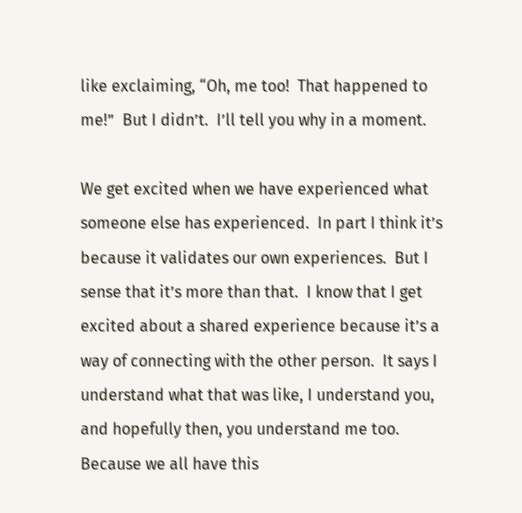like exclaiming, “Oh, me too!  That happened to me!”  But I didn’t.  I’ll tell you why in a moment.

We get excited when we have experienced what someone else has experienced.  In part I think it’s because it validates our own experiences.  But I sense that it’s more than that.  I know that I get excited about a shared experience because it’s a way of connecting with the other person.  It says I understand what that was like, I understand you, and hopefully then, you understand me too.  Because we all have this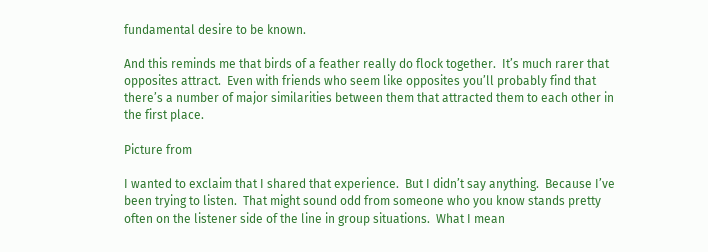fundamental desire to be known.

And this reminds me that birds of a feather really do flock together.  It’s much rarer that opposites attract.  Even with friends who seem like opposites you’ll probably find that there’s a number of major similarities between them that attracted them to each other in the first place.

Picture from

I wanted to exclaim that I shared that experience.  But I didn’t say anything.  Because I’ve been trying to listen.  That might sound odd from someone who you know stands pretty often on the listener side of the line in group situations.  What I mean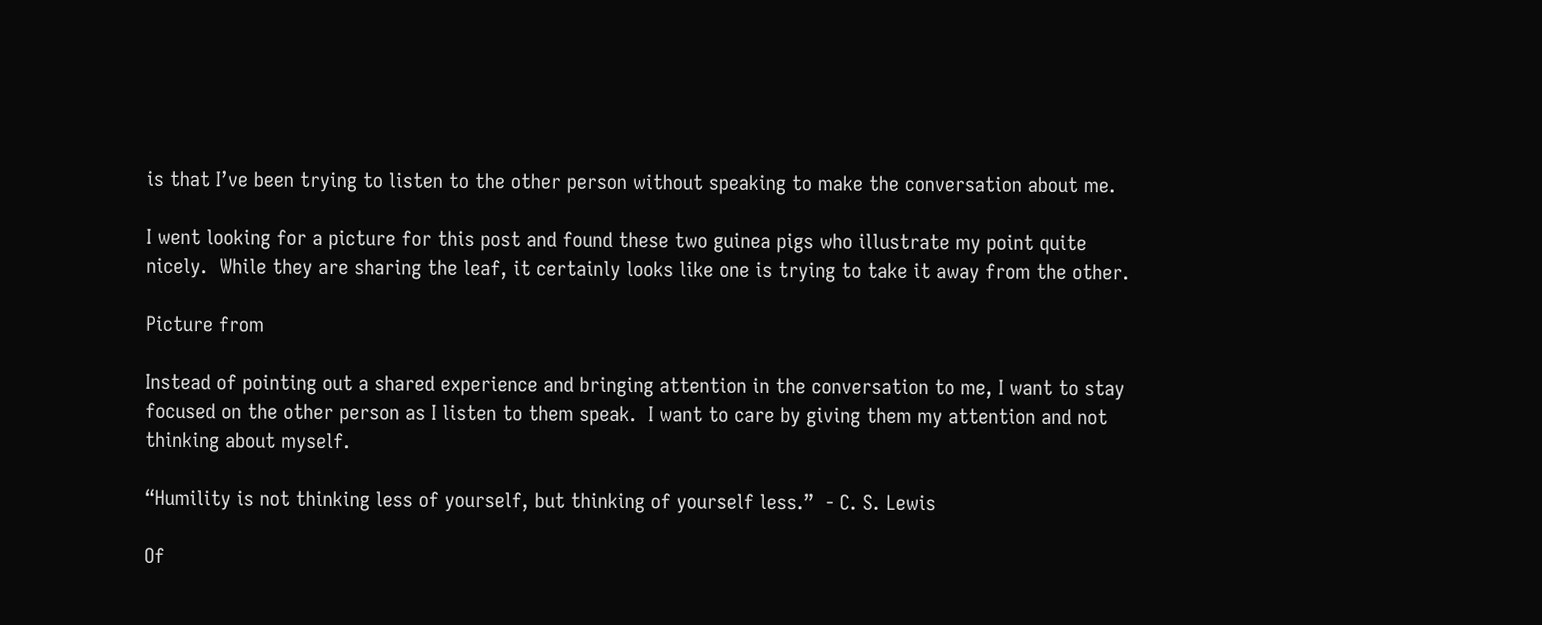is that I’ve been trying to listen to the other person without speaking to make the conversation about me.

I went looking for a picture for this post and found these two guinea pigs who illustrate my point quite nicely.  While they are sharing the leaf, it certainly looks like one is trying to take it away from the other.

Picture from

Instead of pointing out a shared experience and bringing attention in the conversation to me, I want to stay focused on the other person as I listen to them speak.  I want to care by giving them my attention and not thinking about myself.

“Humility is not thinking less of yourself, but thinking of yourself less.”  - C. S. Lewis

Of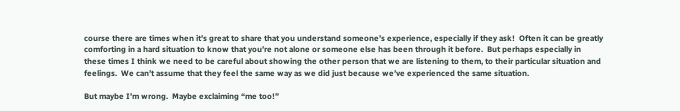course there are times when it’s great to share that you understand someone’s experience, especially if they ask!  Often it can be greatly comforting in a hard situation to know that you’re not alone or someone else has been through it before.  But perhaps especially in these times I think we need to be careful about showing the other person that we are listening to them, to their particular situation and feelings.  We can’t assume that they feel the same way as we did just because we’ve experienced the same situation.

But maybe I’m wrong.  Maybe exclaiming “me too!”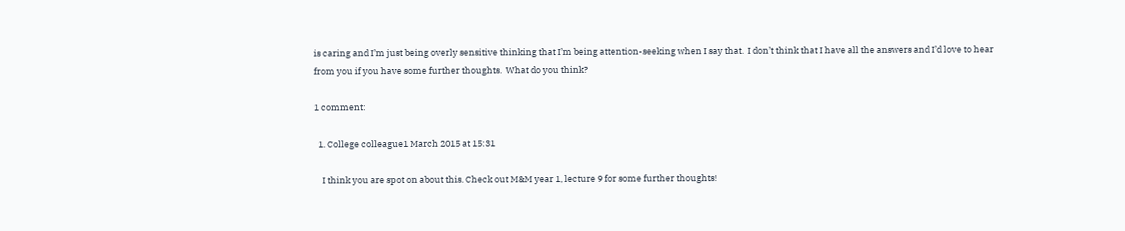is caring and I’m just being overly sensitive thinking that I’m being attention-seeking when I say that.  I don’t think that I have all the answers and I’d love to hear from you if you have some further thoughts.  What do you think?

1 comment:

  1. College colleague1 March 2015 at 15:31

    I think you are spot on about this. Check out M&M year 1, lecture 9 for some further thoughts!